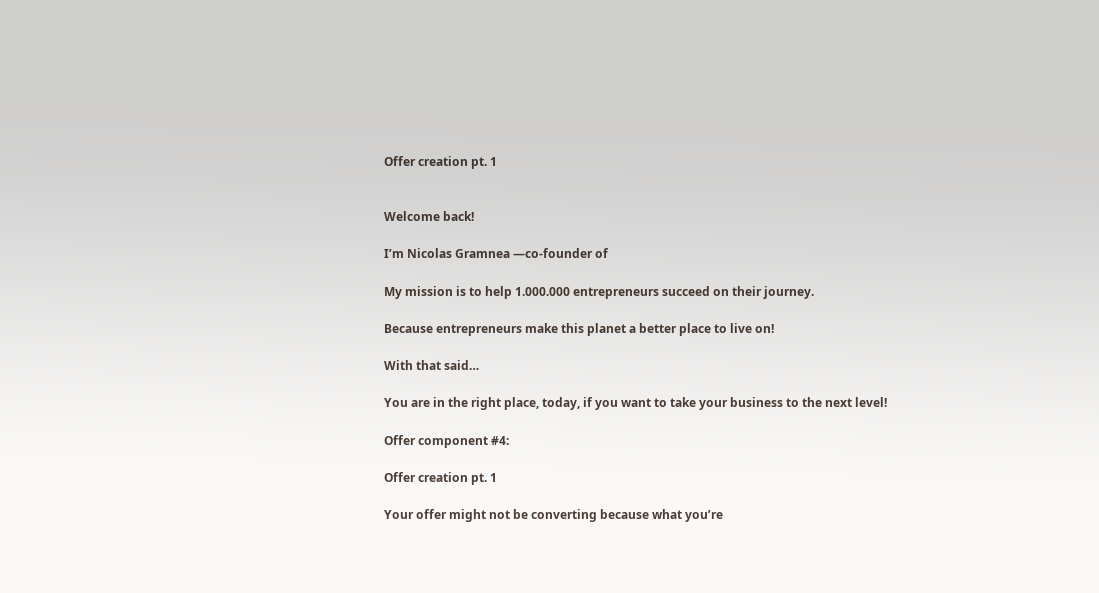Offer creation pt. 1


Welcome back!

I’m Nicolas Gramnea ―co-founder of

My mission is to help 1.000.000 entrepreneurs succeed on their journey.

Because entrepreneurs make this planet a better place to live on!

With that said…

You are in the right place, today, if you want to take your business to the next level!

Offer component #4:

Offer creation pt. 1

Your offer might not be converting because what you’re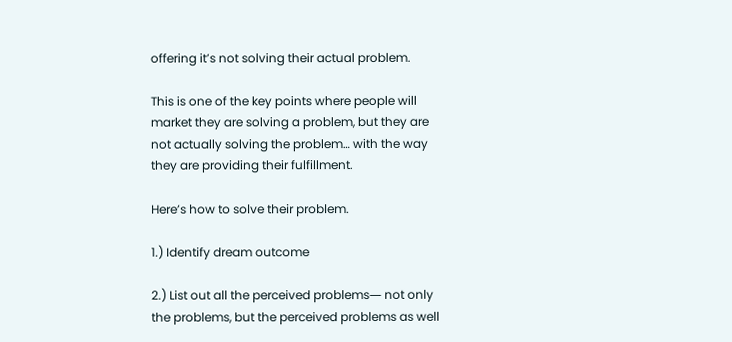offering it’s not solving their actual problem.

This is one of the key points where people will market they are solving a problem, but they are not actually solving the problem… with the way they are providing their fulfillment.

Here’s how to solve their problem.

1.) Identify dream outcome

2.) List out all the perceived problems― not only the problems, but the perceived problems as well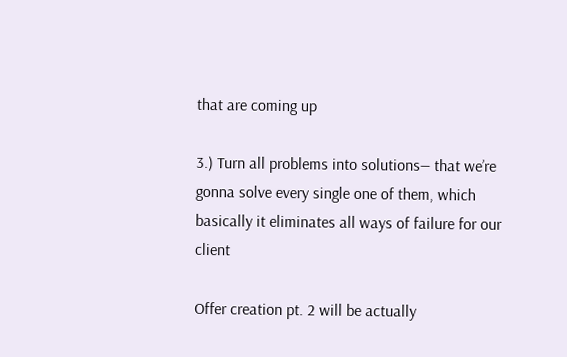that are coming up

3.) Turn all problems into solutions― that we’re gonna solve every single one of them, which basically it eliminates all ways of failure for our client

Offer creation pt. 2 will be actually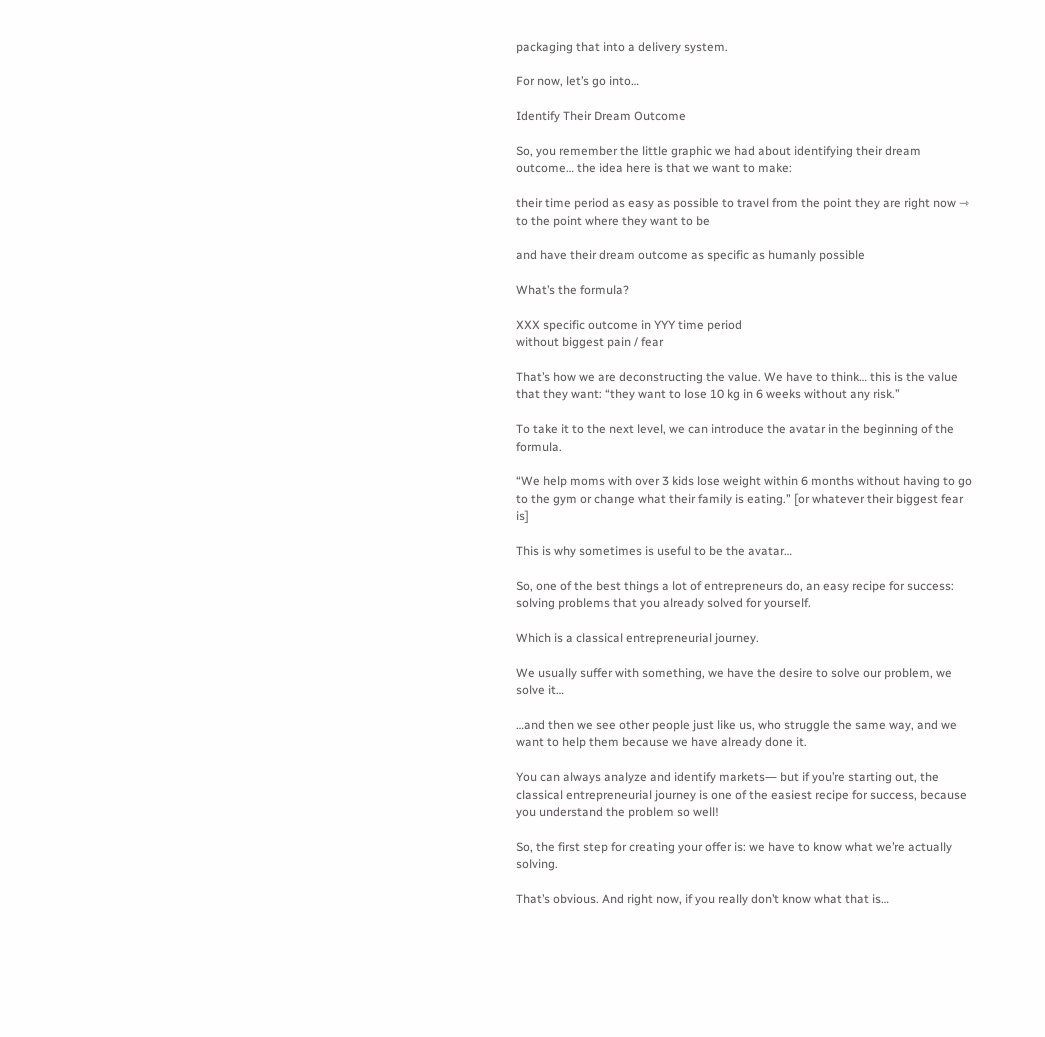packaging that into a delivery system.

For now, let’s go into…

Identify Their Dream Outcome

So, you remember the little graphic we had about identifying their dream outcome… the idea here is that we want to make:

their time period as easy as possible to travel from the point they are right now ⇾ to the point where they want to be

and have their dream outcome as specific as humanly possible

What’s the formula?

XXX specific outcome in YYY time period
without biggest pain / fear

That’s how we are deconstructing the value. We have to think… this is the value that they want: “they want to lose 10 kg in 6 weeks without any risk.”

To take it to the next level, we can introduce the avatar in the beginning of the formula.

“We help moms with over 3 kids lose weight within 6 months without having to go to the gym or change what their family is eating.” [or whatever their biggest fear is]

This is why sometimes is useful to be the avatar…

So, one of the best things a lot of entrepreneurs do, an easy recipe for success: solving problems that you already solved for yourself.

Which is a classical entrepreneurial journey.

We usually suffer with something, we have the desire to solve our problem, we solve it…

…and then we see other people just like us, who struggle the same way, and we want to help them because we have already done it.

You can always analyze and identify markets― but if you’re starting out, the classical entrepreneurial journey is one of the easiest recipe for success, because you understand the problem so well!

So, the first step for creating your offer is: we have to know what we’re actually solving.

That’s obvious. And right now, if you really don’t know what that is…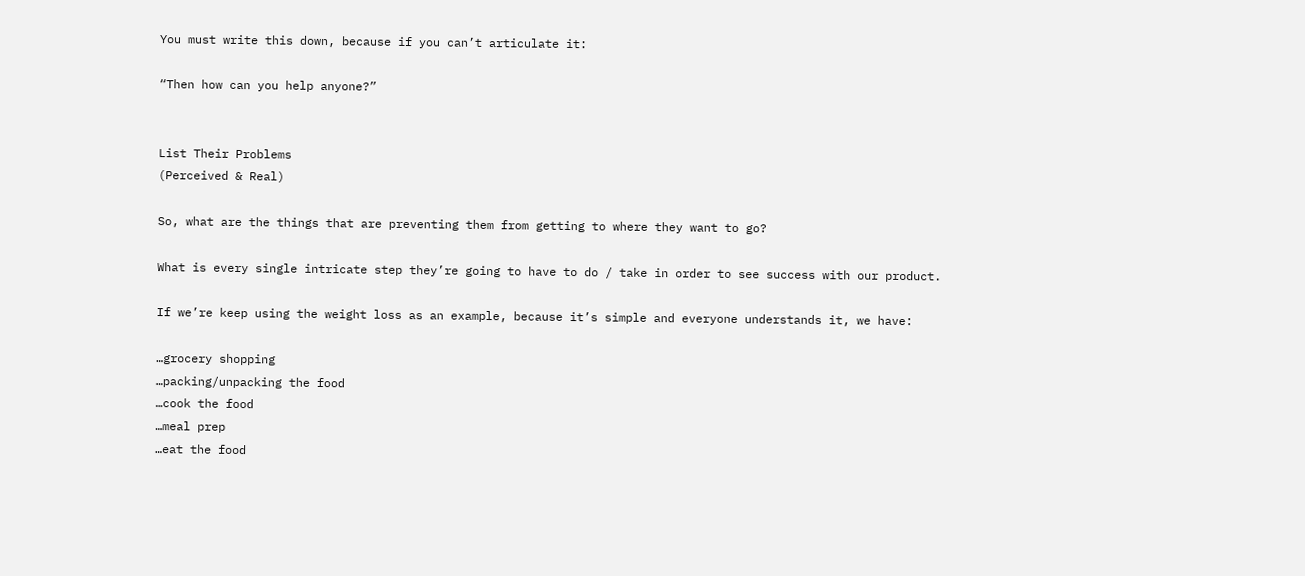You must write this down, because if you can’t articulate it:

“Then how can you help anyone?”


List Their Problems
(Perceived & Real)

So, what are the things that are preventing them from getting to where they want to go?

What is every single intricate step they’re going to have to do / take in order to see success with our product.

If we’re keep using the weight loss as an example, because it’s simple and everyone understands it, we have:

…grocery shopping
…packing/unpacking the food
…cook the food
…meal prep
…eat the food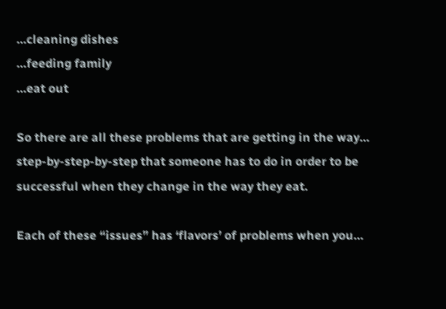…cleaning dishes
…feeding family
…eat out

So there are all these problems that are getting in the way… step-by-step-by-step that someone has to do in order to be successful when they change in the way they eat.

Each of these “issues” has ‘flavors’ of problems when you…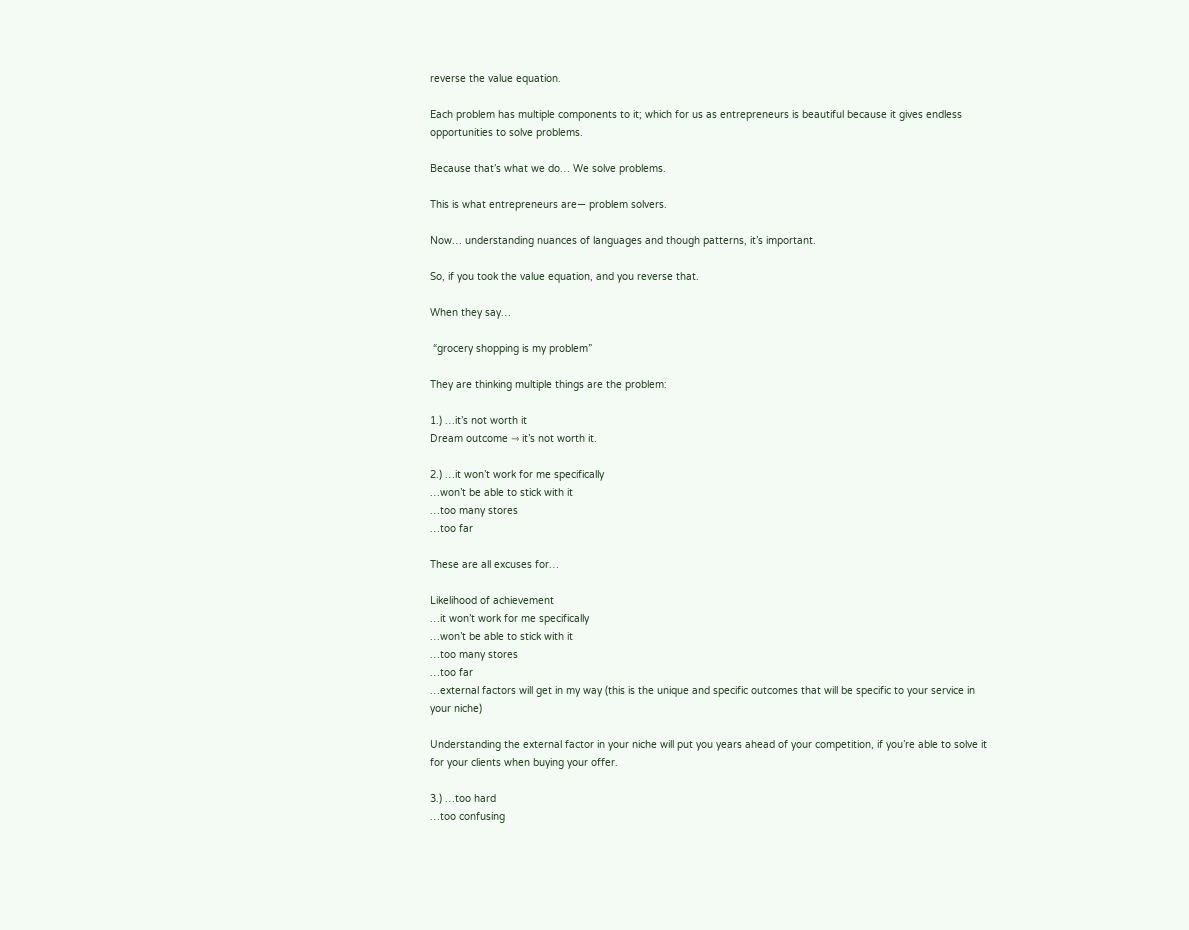reverse the value equation.

Each problem has multiple components to it; which for us as entrepreneurs is beautiful because it gives endless opportunities to solve problems.

Because that’s what we do… We solve problems.

This is what entrepreneurs are― problem solvers.

Now… understanding nuances of languages and though patterns, it’s important.

So, if you took the value equation, and you reverse that.

When they say…

 “grocery shopping is my problem”

They are thinking multiple things are the problem:

1.) …it’s not worth it
Dream outcome ⇾ it’s not worth it.

2.) …it won’t work for me specifically
…won’t be able to stick with it
…too many stores
…too far

These are all excuses for…

Likelihood of achievement
…it won’t work for me specifically
…won’t be able to stick with it
…too many stores
…too far
…external factors will get in my way (this is the unique and specific outcomes that will be specific to your service in your niche)

Understanding the external factor in your niche will put you years ahead of your competition, if you’re able to solve it for your clients when buying your offer.

3.) …too hard
…too confusing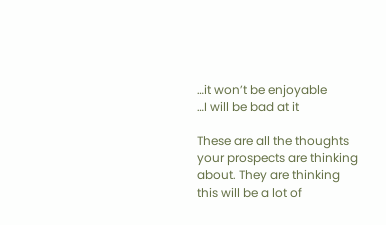…it won’t be enjoyable
…I will be bad at it

These are all the thoughts your prospects are thinking about. They are thinking this will be a lot of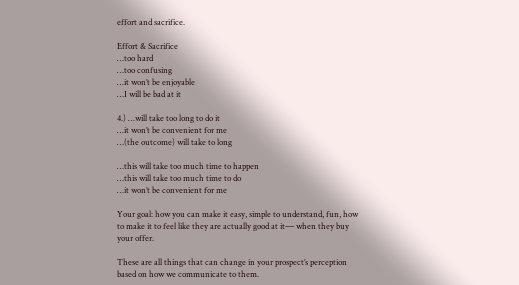effort and sacrifice.

Effort & Sacrifice
…too hard
…too confusing
…it won’t be enjoyable
…I will be bad at it

4.) …will take too long to do it
…it won’t be convenient for me
…(the outcome) will take to long

…this will take too much time to happen
…this will take too much time to do
…it won’t be convenient for me

Your goal: how you can make it easy, simple to understand, fun, how to make it to feel like they are actually good at it― when they buy your offer.

These are all things that can change in your prospect’s perception based on how we communicate to them.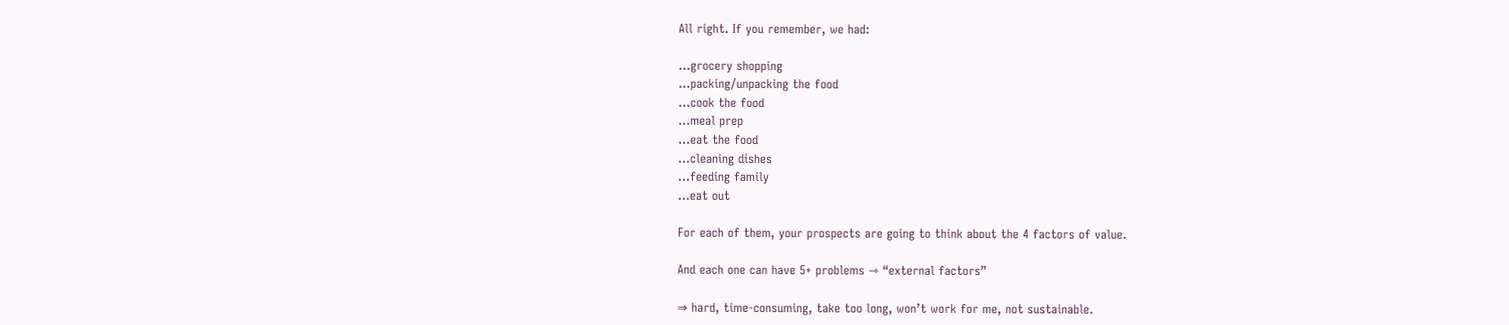All right. If you remember, we had:

…grocery shopping
…packing/unpacking the food
…cook the food
…meal prep
…eat the food
…cleaning dishes
…feeding family
…eat out

For each of them, your prospects are going to think about the 4 factors of value.

And each one can have 5+ problems ⇾ “external factors”

⇒ hard, time-consuming, take too long, won’t work for me, not sustainable.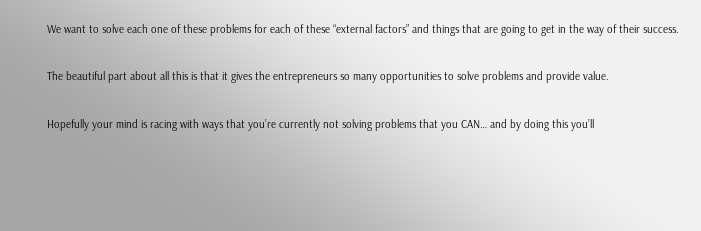We want to solve each one of these problems for each of these “external factors” and things that are going to get in the way of their success.

The beautiful part about all this is that it gives the entrepreneurs so many opportunities to solve problems and provide value.

Hopefully your mind is racing with ways that you’re currently not solving problems that you CAN… and by doing this you’ll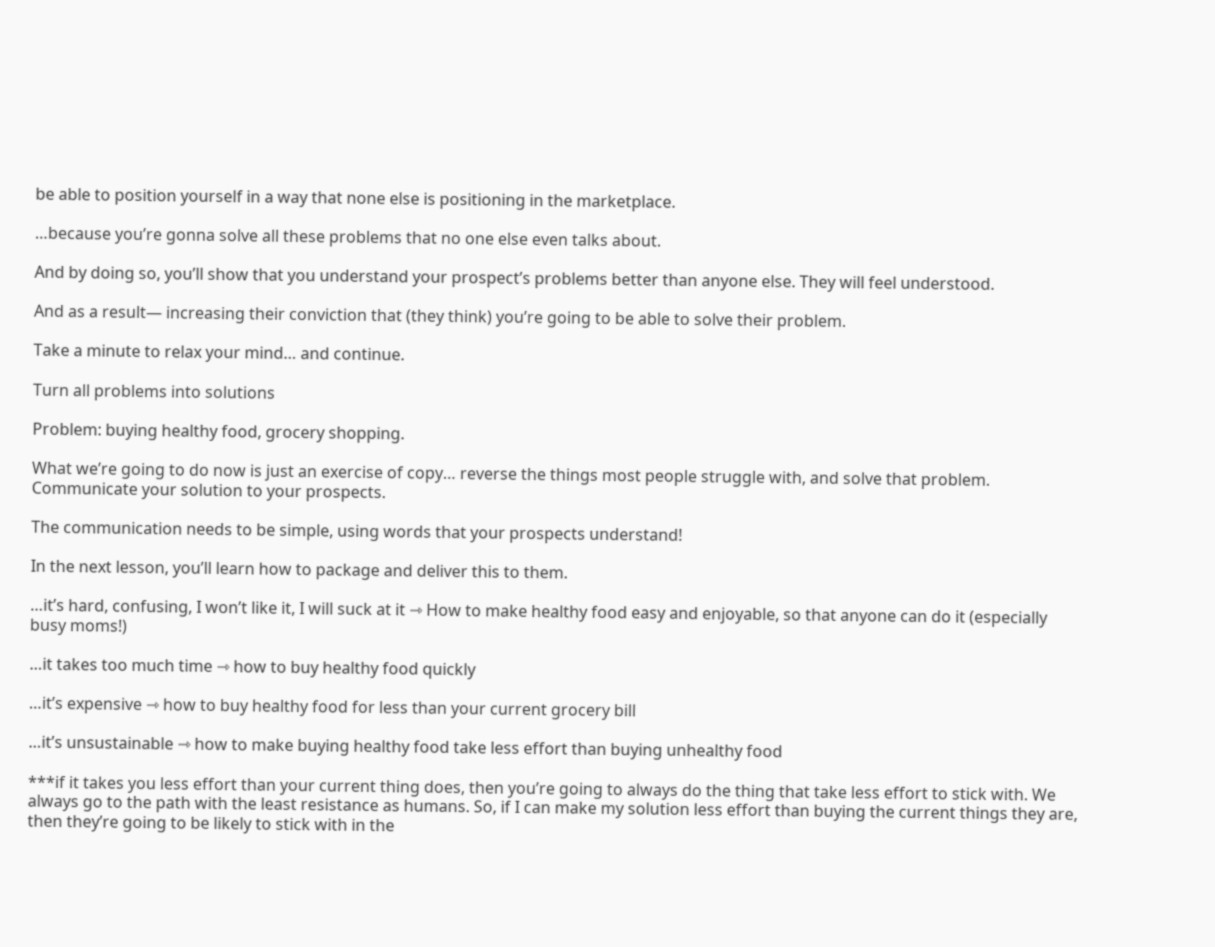be able to position yourself in a way that none else is positioning in the marketplace.

…because you’re gonna solve all these problems that no one else even talks about.

And by doing so, you’ll show that you understand your prospect’s problems better than anyone else. They will feel understood.

And as a result― increasing their conviction that (they think) you’re going to be able to solve their problem.

Take a minute to relax your mind… and continue.

Turn all problems into solutions

Problem: buying healthy food, grocery shopping.

What we’re going to do now is just an exercise of copy… reverse the things most people struggle with, and solve that problem. Communicate your solution to your prospects.

The communication needs to be simple, using words that your prospects understand!

In the next lesson, you’ll learn how to package and deliver this to them.

…it’s hard, confusing, I won’t like it, I will suck at it ⇾ How to make healthy food easy and enjoyable, so that anyone can do it (especially busy moms!)

…it takes too much time ⇾ how to buy healthy food quickly

…it’s expensive ⇾ how to buy healthy food for less than your current grocery bill

…it’s unsustainable ⇾ how to make buying healthy food take less effort than buying unhealthy food

***if it takes you less effort than your current thing does, then you’re going to always do the thing that take less effort to stick with. We always go to the path with the least resistance as humans. So, if I can make my solution less effort than buying the current things they are, then they’re going to be likely to stick with in the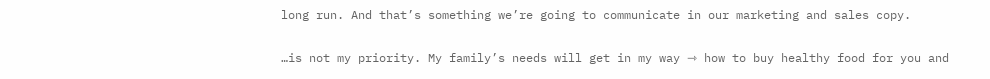long run. And that’s something we’re going to communicate in our marketing and sales copy.

…is not my priority. My family’s needs will get in my way ⇾ how to buy healthy food for you and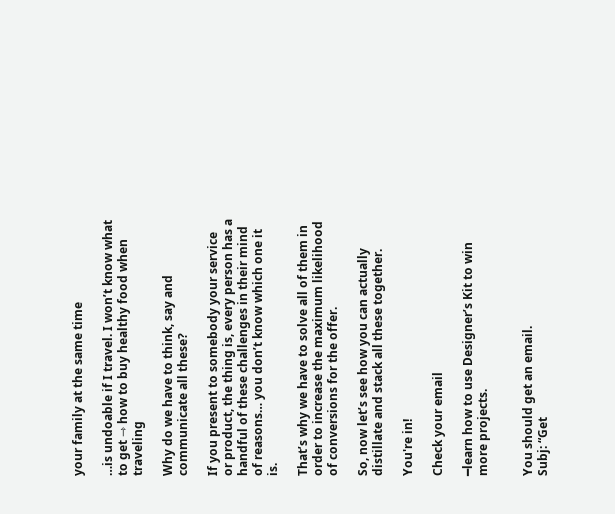your family at the same time

…is undoable if I travel. I won’t know what to get ⇾ how to buy healthy food when traveling

Why do we have to think, say and communicate all these?

If you present to somebody your service or product, the thing is, every person has a handful of these challenges in their mind of reasons… you don’t know which one it is.

That’s why we have to solve all of them in order to increase the maximum likelihood of conversions for the offer.

So, now let’s see how you can actually distillate and stack all these together.

You're in!

Check your email

━learn how to use Designer’s Kit to win more projects.


You should get an email.
Subj: “Get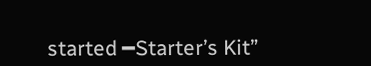started ━Starter’s Kit”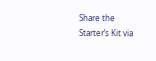Share the Starter’s Kit via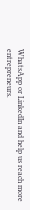WhatsApp or LinkedIn and help us reach more entrepreneurs.